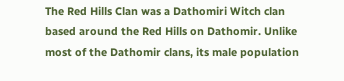The Red Hills Clan was a Dathomiri Witch clan based around the Red Hills on Dathomir. Unlike most of the Dathomir clans, its male population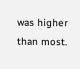was higher than most.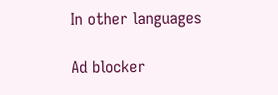In other languages

Ad blocker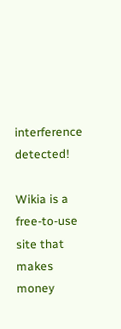interference detected!

Wikia is a free-to-use site that makes money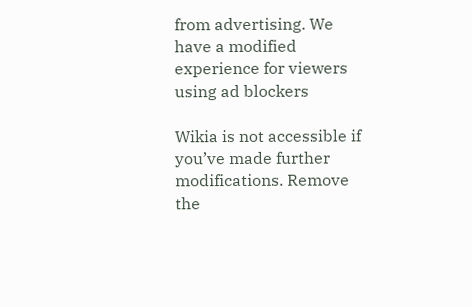from advertising. We have a modified experience for viewers using ad blockers

Wikia is not accessible if you’ve made further modifications. Remove the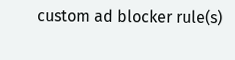custom ad blocker rule(s)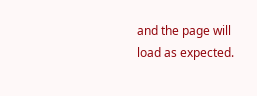and the page will load as expected.